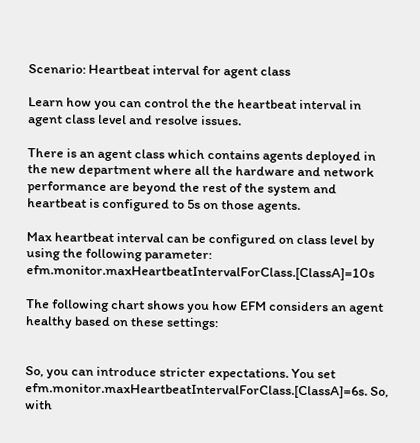Scenario: Heartbeat interval for agent class

Learn how you can control the the heartbeat interval in agent class level and resolve issues.

There is an agent class which contains agents deployed in the new department where all the hardware and network performance are beyond the rest of the system and heartbeat is configured to 5s on those agents.

Max heartbeat interval can be configured on class level by using the following parameter: efm.monitor.maxHeartbeatIntervalForClass.[ClassA]=10s

The following chart shows you how EFM considers an agent healthy based on these settings:


So, you can introduce stricter expectations. You set efm.monitor.maxHeartbeatIntervalForClass.[ClassA]=6s. So, with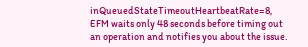inQueuedStateTimeoutHeartbeatRate=8, EFM waits only 48 seconds before timing out an operation and notifies you about the issue.